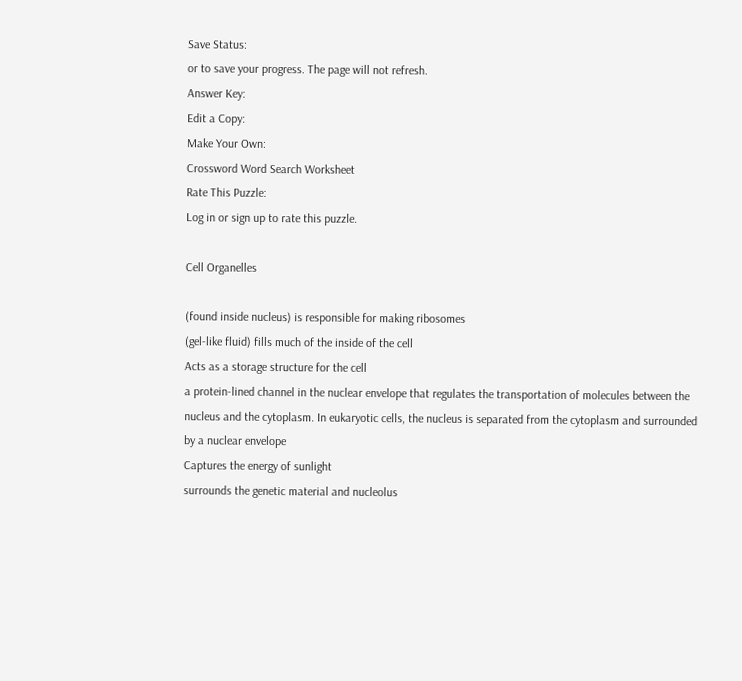Save Status:
or to save your progress. The page will not refresh.
Answer Key:
Edit a Copy:
Make Your Own:
Crossword Word Search Worksheet
Rate This Puzzle:
Log in or sign up to rate this puzzle.

Cell Organelles

(found inside nucleus) is responsible for making ribosomes
(gel-like fluid) fills much of the inside of the cell
Acts as a storage structure for the cell
a protein-lined channel in the nuclear envelope that regulates the transportation of molecules between the nucleus and the cytoplasm. In eukaryotic cells, the nucleus is separated from the cytoplasm and surrounded by a nuclear envelope
Captures the energy of sunlight
surrounds the genetic material and nucleolus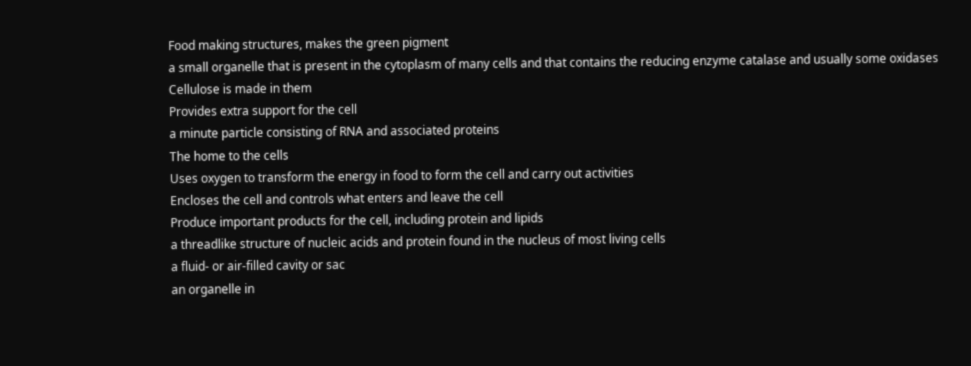Food making structures, makes the green pigment
a small organelle that is present in the cytoplasm of many cells and that contains the reducing enzyme catalase and usually some oxidases
Cellulose is made in them
Provides extra support for the cell
a minute particle consisting of RNA and associated proteins
The home to the cells
Uses oxygen to transform the energy in food to form the cell and carry out activities
Encloses the cell and controls what enters and leave the cell
Produce important products for the cell, including protein and lipids
a threadlike structure of nucleic acids and protein found in the nucleus of most living cells
a fluid- or air-filled cavity or sac
an organelle in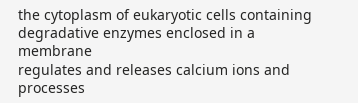the cytoplasm of eukaryotic cells containing degradative enzymes enclosed in a membrane
regulates and releases calcium ions and processes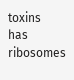toxins
has ribosomes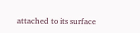attached to its surface